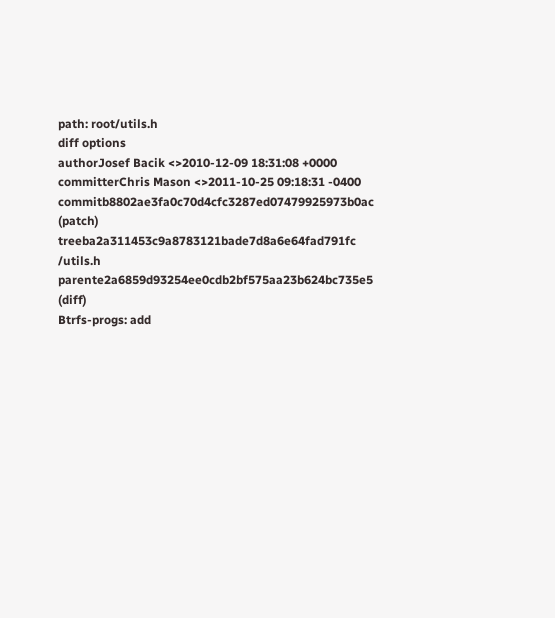path: root/utils.h
diff options
authorJosef Bacik <>2010-12-09 18:31:08 +0000
committerChris Mason <>2011-10-25 09:18:31 -0400
commitb8802ae3fa0c70d4cfc3287ed07479925973b0ac (patch)
treeba2a311453c9a8783121bade7d8a6e64fad791fc /utils.h
parente2a6859d93254ee0cdb2bf575aa23b624bc735e5 (diff)
Btrfs-progs: add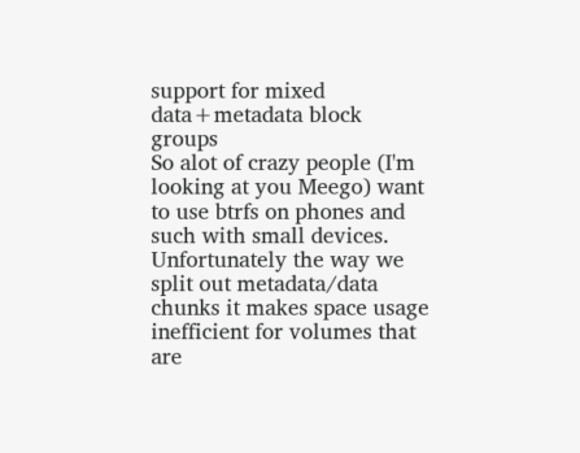support for mixed data+metadata block groups
So alot of crazy people (I'm looking at you Meego) want to use btrfs on phones and such with small devices. Unfortunately the way we split out metadata/data chunks it makes space usage inefficient for volumes that are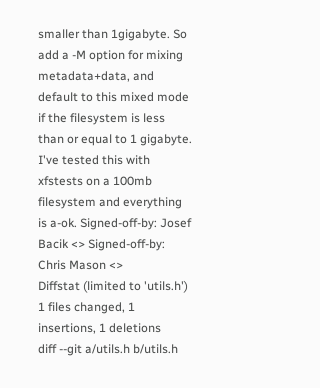smaller than 1gigabyte. So add a -M option for mixing metadata+data, and default to this mixed mode if the filesystem is less than or equal to 1 gigabyte. I've tested this with xfstests on a 100mb filesystem and everything is a-ok. Signed-off-by: Josef Bacik <> Signed-off-by: Chris Mason <>
Diffstat (limited to 'utils.h')
1 files changed, 1 insertions, 1 deletions
diff --git a/utils.h b/utils.h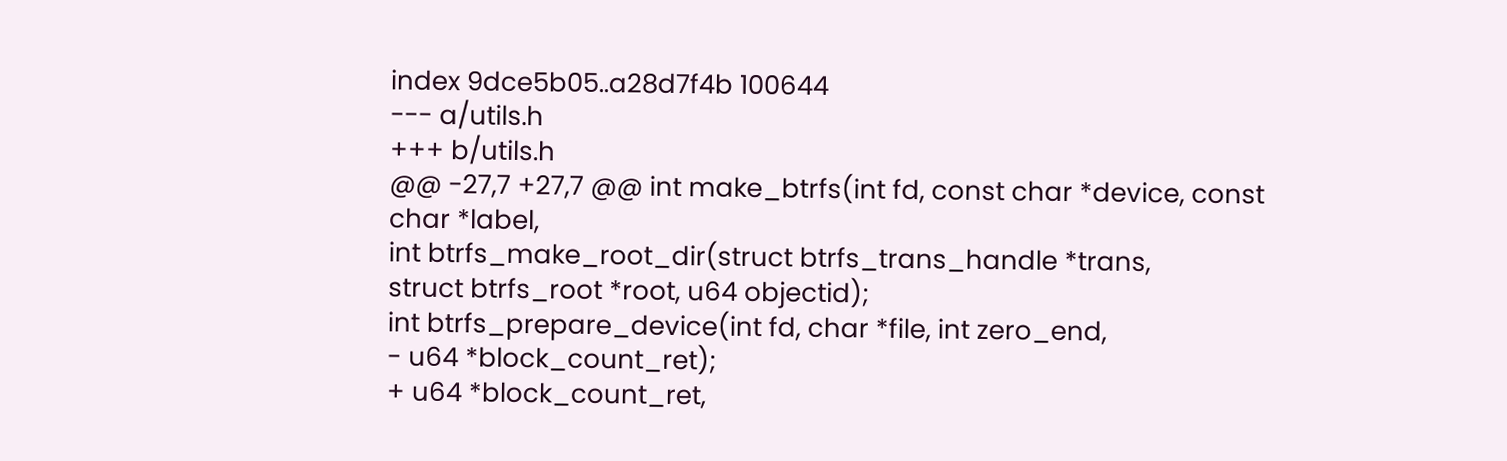index 9dce5b05..a28d7f4b 100644
--- a/utils.h
+++ b/utils.h
@@ -27,7 +27,7 @@ int make_btrfs(int fd, const char *device, const char *label,
int btrfs_make_root_dir(struct btrfs_trans_handle *trans,
struct btrfs_root *root, u64 objectid);
int btrfs_prepare_device(int fd, char *file, int zero_end,
- u64 *block_count_ret);
+ u64 *block_count_ret,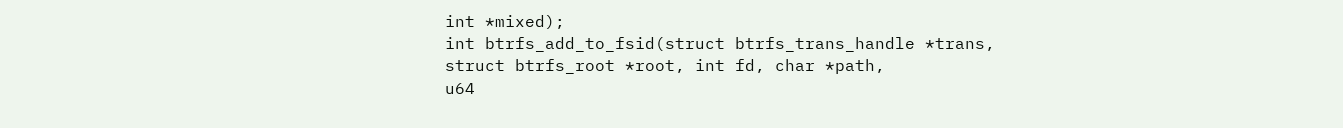int *mixed);
int btrfs_add_to_fsid(struct btrfs_trans_handle *trans,
struct btrfs_root *root, int fd, char *path,
u64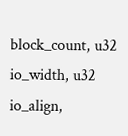block_count, u32 io_width, u32 io_align,